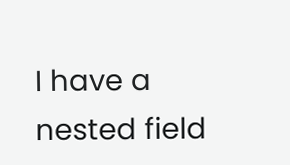I have a nested field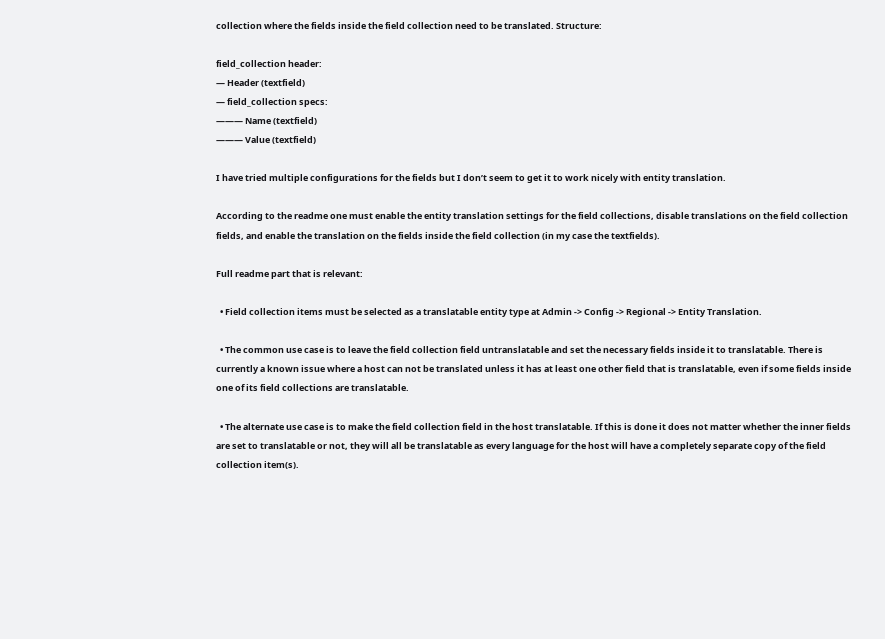collection where the fields inside the field collection need to be translated. Structure:

field_collection header:
— Header (textfield)
— field_collection specs:
——— Name (textfield)
——— Value (textfield)

I have tried multiple configurations for the fields but I don’t seem to get it to work nicely with entity translation.

According to the readme one must enable the entity translation settings for the field collections, disable translations on the field collection fields, and enable the translation on the fields inside the field collection (in my case the textfields).

Full readme part that is relevant:

  • Field collection items must be selected as a translatable entity type at Admin -> Config -> Regional -> Entity Translation.

  • The common use case is to leave the field collection field untranslatable and set the necessary fields inside it to translatable. There is currently a known issue where a host can not be translated unless it has at least one other field that is translatable, even if some fields inside one of its field collections are translatable.

  • The alternate use case is to make the field collection field in the host translatable. If this is done it does not matter whether the inner fields are set to translatable or not, they will all be translatable as every language for the host will have a completely separate copy of the field collection item(s).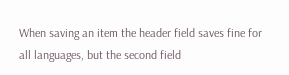When saving an item the header field saves fine for all languages, but the second field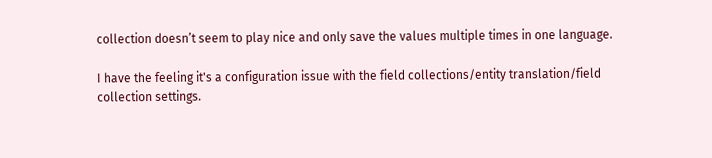collection doesn’t seem to play nice and only save the values multiple times in one language.

I have the feeling it's a configuration issue with the field collections/entity translation/field collection settings.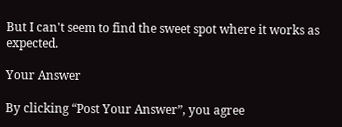But I can't seem to find the sweet spot where it works as expected.

Your Answer

By clicking “Post Your Answer”, you agree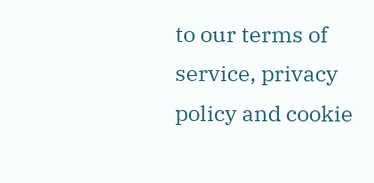to our terms of service, privacy policy and cookie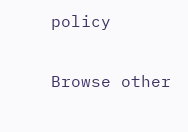policy

Browse other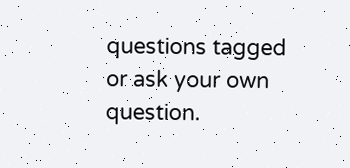questions tagged or ask your own question.